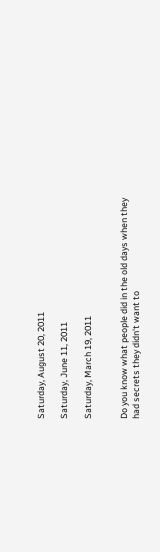Saturday, August 20, 2011

Saturday, June 11, 2011

Saturday, March 19, 2011


Do you know what people did in the old days when they had secrets they didn't want to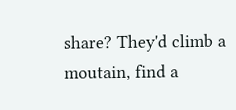share? They'd climb a moutain, find a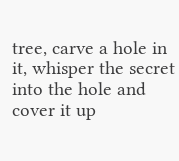tree, carve a hole in it, whisper the secret into the hole and cover it up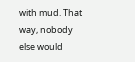with mud. That way, nobody else would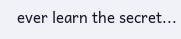ever learn the secret...